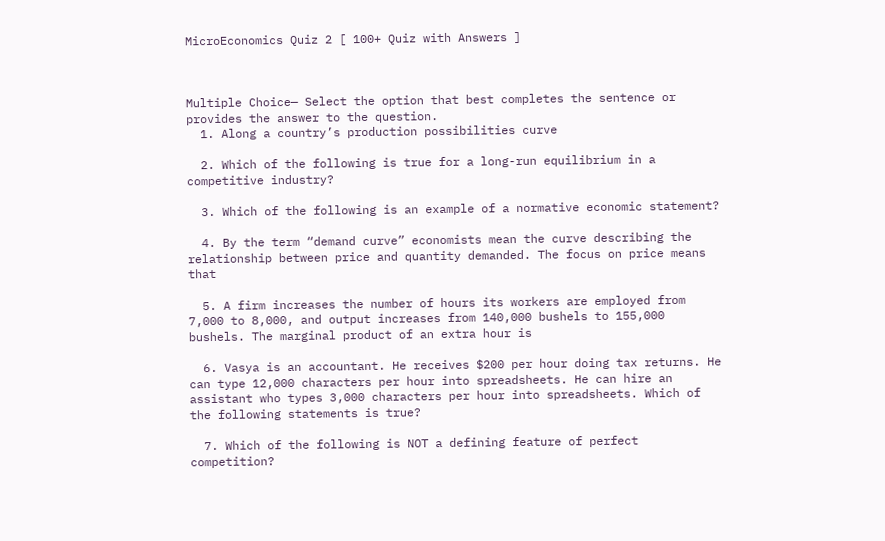MicroEconomics Quiz 2 [ 100+ Quiz with Answers ]



Multiple Choice— Select the option that best completes the sentence or provides the answer to the question.
  1. Along a country’s production possibilities curve

  2. Which of the following is true for a long-run equilibrium in a competitive industry?

  3. Which of the following is an example of a normative economic statement?

  4. By the term “demand curve” economists mean the curve describing the relationship between price and quantity demanded. The focus on price means that

  5. A firm increases the number of hours its workers are employed from 7,000 to 8,000, and output increases from 140,000 bushels to 155,000 bushels. The marginal product of an extra hour is

  6. Vasya is an accountant. He receives $200 per hour doing tax returns. He can type 12,000 characters per hour into spreadsheets. He can hire an assistant who types 3,000 characters per hour into spreadsheets. Which of the following statements is true?

  7. Which of the following is NOT a defining feature of perfect competition?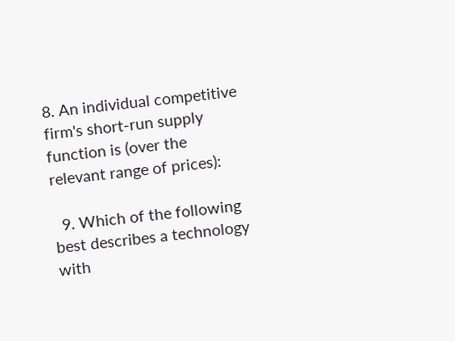8. An individual competitive firm's short-run supply function is (over the relevant range of prices):

  9. Which of the following best describes a technology with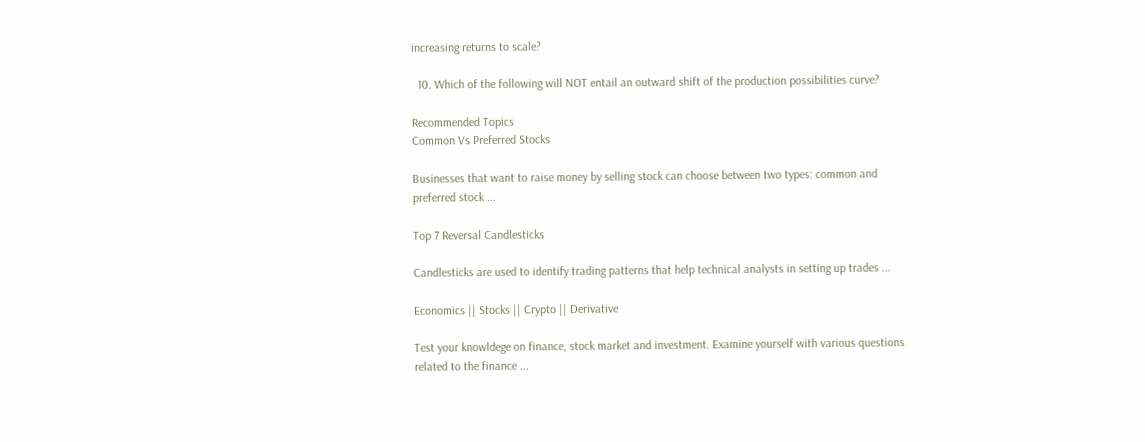increasing returns to scale?

  10. Which of the following will NOT entail an outward shift of the production possibilities curve?

Recommended Topics
Common Vs Preferred Stocks

Businesses that want to raise money by selling stock can choose between two types: common and preferred stock ...

Top 7 Reversal Candlesticks

Candlesticks are used to identify trading patterns that help technical analysts in setting up trades ...

Economics || Stocks || Crypto || Derivative

Test your knowldege on finance, stock market and investment. Examine yourself with various questions related to the finance ...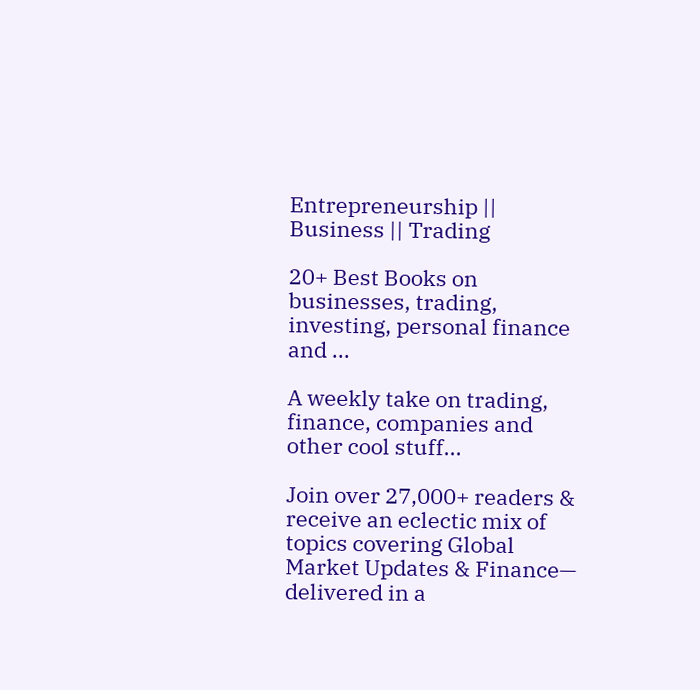Entrepreneurship || Business || Trading

20+ Best Books on businesses, trading, investing, personal finance and ...

A weekly take on trading, finance, companies and other cool stuff...

Join over 27,000+ readers & receive an eclectic mix of topics covering Global Market Updates & Finance— delivered in a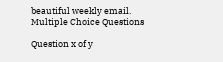beautiful weekly email.
Multiple Choice Questions

Question x of y